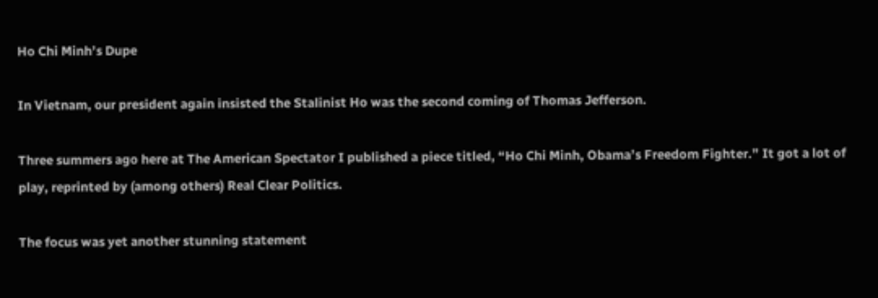Ho Chi Minh’s Dupe

In Vietnam, our president again insisted the Stalinist Ho was the second coming of Thomas Jefferson.

Three summers ago here at The American Spectator I published a piece titled, “Ho Chi Minh, Obama’s Freedom Fighter.” It got a lot of play, reprinted by (among others) Real Clear Politics.

The focus was yet another stunning statement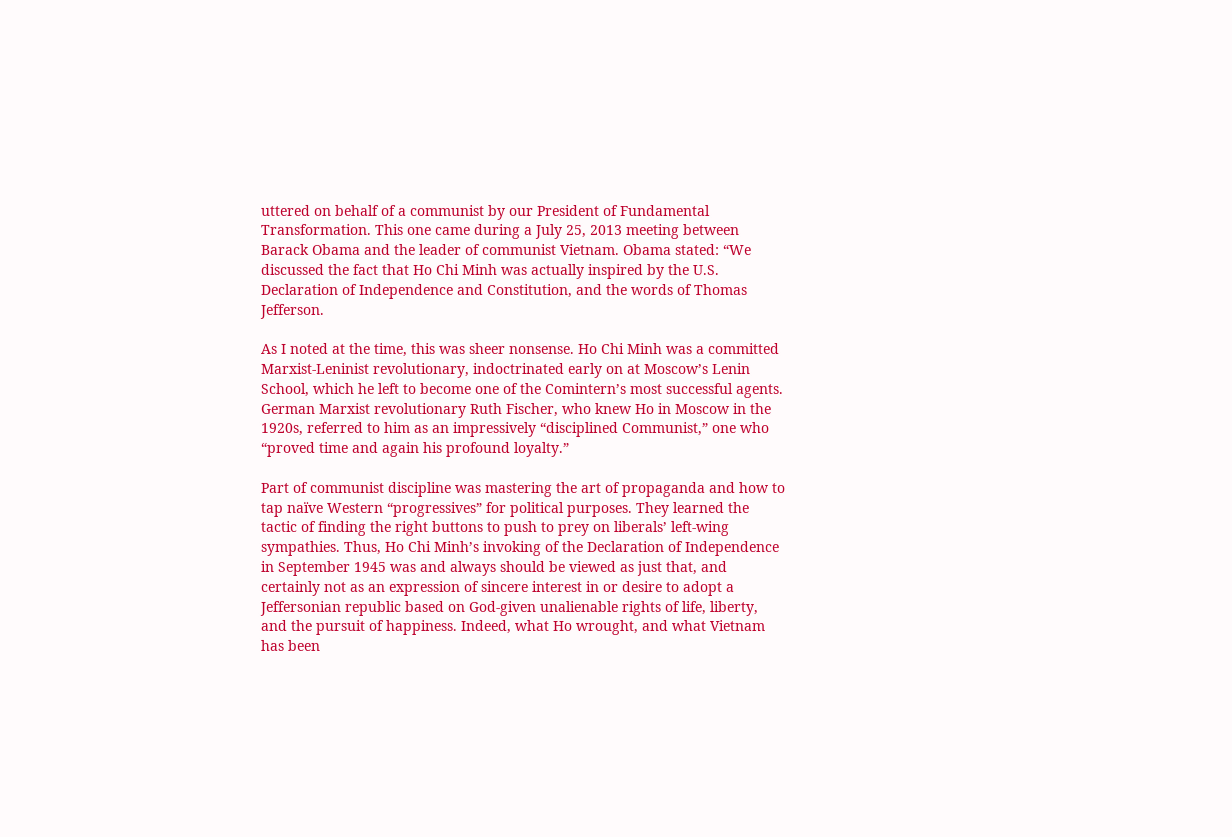uttered on behalf of a communist by our President of Fundamental Transformation. This one came during a July 25, 2013 meeting between Barack Obama and the leader of communist Vietnam. Obama stated: “We discussed the fact that Ho Chi Minh was actually inspired by the U.S. Declaration of Independence and Constitution, and the words of Thomas Jefferson.

As I noted at the time, this was sheer nonsense. Ho Chi Minh was a committed Marxist-Leninist revolutionary, indoctrinated early on at Moscow’s Lenin School, which he left to become one of the Comintern’s most successful agents. German Marxist revolutionary Ruth Fischer, who knew Ho in Moscow in the 1920s, referred to him as an impressively “disciplined Communist,” one who “proved time and again his profound loyalty.”

Part of communist discipline was mastering the art of propaganda and how to tap naïve Western “progressives” for political purposes. They learned the tactic of finding the right buttons to push to prey on liberals’ left-wing sympathies. Thus, Ho Chi Minh’s invoking of the Declaration of Independence in September 1945 was and always should be viewed as just that, and certainly not as an expression of sincere interest in or desire to adopt a Jeffersonian republic based on God-given unalienable rights of life, liberty, and the pursuit of happiness. Indeed, what Ho wrought, and what Vietnam has been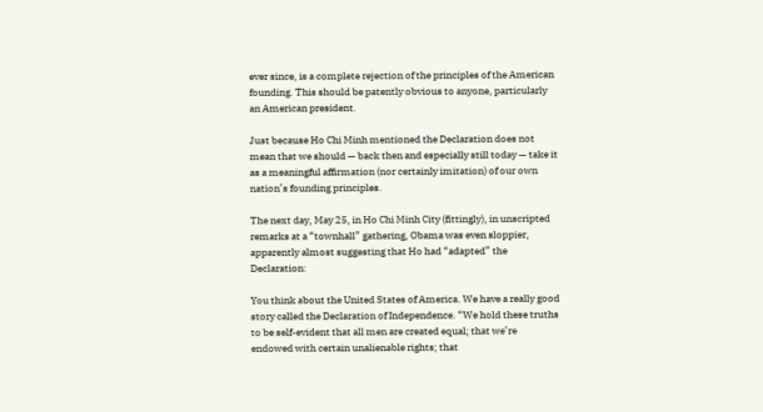ever since, is a complete rejection of the principles of the American founding. This should be patently obvious to anyone, particularly an American president.

Just because Ho Chi Minh mentioned the Declaration does not mean that we should — back then and especially still today — take it as a meaningful affirmation (nor certainly imitation) of our own nation’s founding principles.

The next day, May 25, in Ho Chi Minh City (fittingly), in unscripted remarks at a “townhall” gathering, Obama was even sloppier, apparently almost suggesting that Ho had “adapted” the Declaration:

You think about the United States of America. We have a really good story called the Declaration of Independence. “We hold these truths to be self-evident that all men are created equal; that we’re endowed with certain unalienable rights; that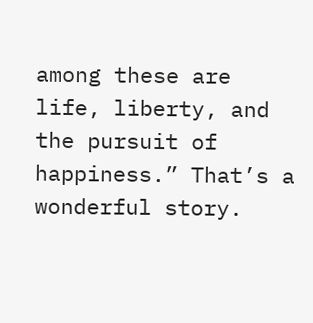among these are life, liberty, and the pursuit of happiness.” That’s a wonderful story.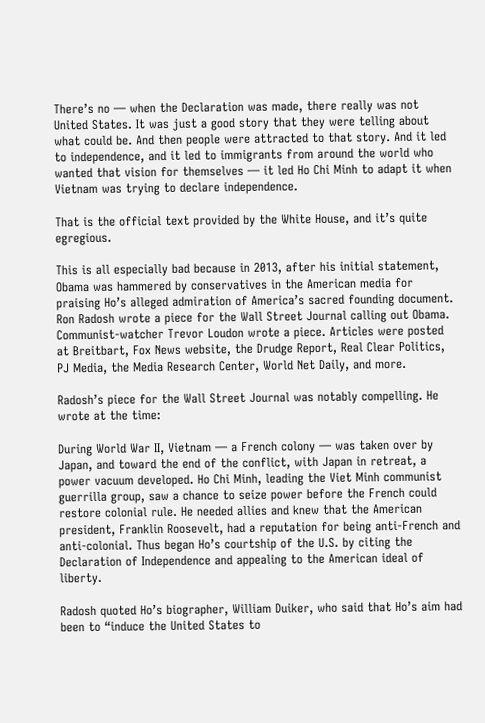There’s no — when the Declaration was made, there really was not United States. It was just a good story that they were telling about what could be. And then people were attracted to that story. And it led to independence, and it led to immigrants from around the world who wanted that vision for themselves — it led Ho Chi Minh to adapt it when Vietnam was trying to declare independence.

That is the official text provided by the White House, and it’s quite egregious.

This is all especially bad because in 2013, after his initial statement, Obama was hammered by conservatives in the American media for praising Ho’s alleged admiration of America’s sacred founding document. Ron Radosh wrote a piece for the Wall Street Journal calling out Obama. Communist-watcher Trevor Loudon wrote a piece. Articles were posted at Breitbart, Fox News website, the Drudge Report, Real Clear Politics, PJ Media, the Media Research Center, World Net Daily, and more.

Radosh’s piece for the Wall Street Journal was notably compelling. He wrote at the time:

During World War II, Vietnam — a French colony — was taken over by Japan, and toward the end of the conflict, with Japan in retreat, a power vacuum developed. Ho Chi Minh, leading the Viet Minh communist guerrilla group, saw a chance to seize power before the French could restore colonial rule. He needed allies and knew that the American president, Franklin Roosevelt, had a reputation for being anti-French and anti-colonial. Thus began Ho’s courtship of the U.S. by citing the Declaration of Independence and appealing to the American ideal of liberty.

Radosh quoted Ho’s biographer, William Duiker, who said that Ho’s aim had been to “induce the United States to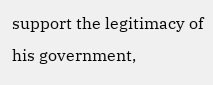support the legitimacy of his government,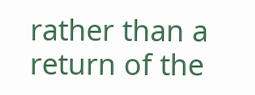rather than a return of the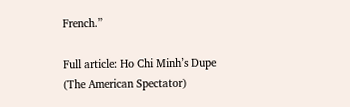French.”

Full article: Ho Chi Minh’s Dupe (The American Spectator)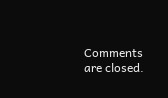Comments are closed.